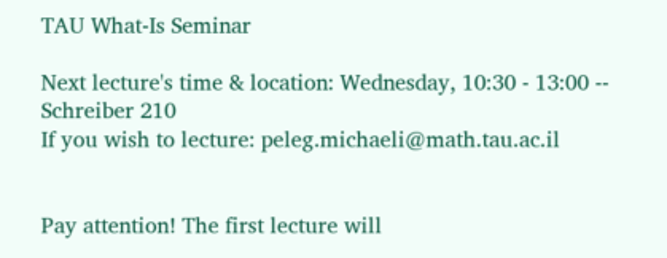TAU What-Is Seminar

Next lecture's time & location: Wednesday, 10:30 - 13:00 -- Schreiber 210
If you wish to lecture: peleg.michaeli@math.tau.ac.il


Pay attention! The first lecture will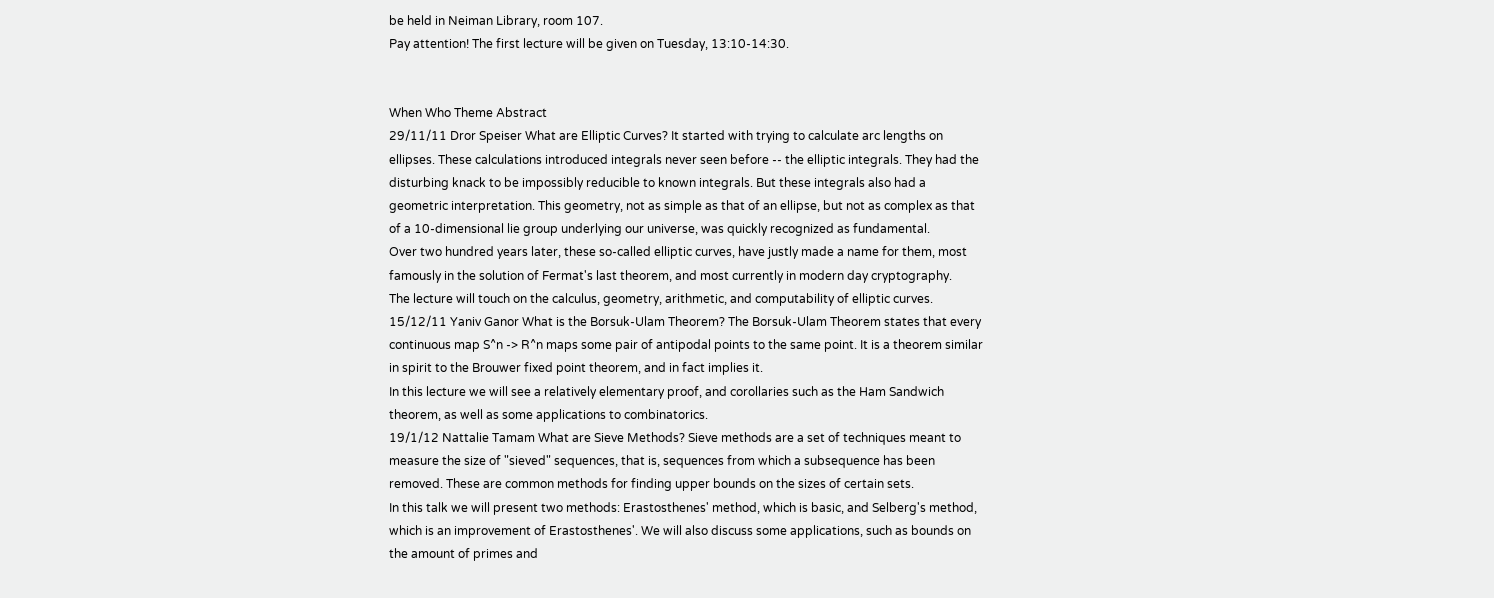be held in Neiman Library, room 107.
Pay attention! The first lecture will be given on Tuesday, 13:10-14:30.


When Who Theme Abstract
29/11/11 Dror Speiser What are Elliptic Curves? It started with trying to calculate arc lengths on ellipses. These calculations introduced integrals never seen before -- the elliptic integrals. They had the disturbing knack to be impossibly reducible to known integrals. But these integrals also had a geometric interpretation. This geometry, not as simple as that of an ellipse, but not as complex as that of a 10-dimensional lie group underlying our universe, was quickly recognized as fundamental.
Over two hundred years later, these so-called elliptic curves, have justly made a name for them, most famously in the solution of Fermat's last theorem, and most currently in modern day cryptography.
The lecture will touch on the calculus, geometry, arithmetic, and computability of elliptic curves.
15/12/11 Yaniv Ganor What is the Borsuk-Ulam Theorem? The Borsuk-Ulam Theorem states that every continuous map S^n -> R^n maps some pair of antipodal points to the same point. It is a theorem similar in spirit to the Brouwer fixed point theorem, and in fact implies it.
In this lecture we will see a relatively elementary proof, and corollaries such as the Ham Sandwich theorem, as well as some applications to combinatorics.
19/1/12 Nattalie Tamam What are Sieve Methods? Sieve methods are a set of techniques meant to measure the size of "sieved" sequences, that is, sequences from which a subsequence has been removed. These are common methods for finding upper bounds on the sizes of certain sets.
In this talk we will present two methods: Erastosthenes' method, which is basic, and Selberg's method, which is an improvement of Erastosthenes'. We will also discuss some applications, such as bounds on the amount of primes and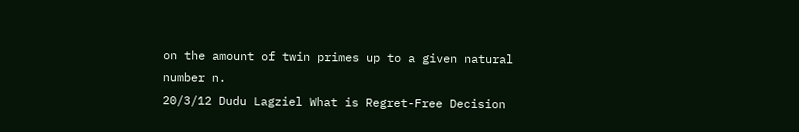on the amount of twin primes up to a given natural number n.
20/3/12 Dudu Lagziel What is Regret-Free Decision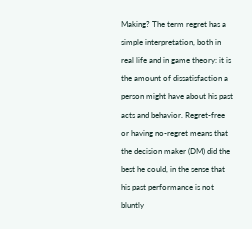Making? The term regret has a simple interpretation, both in real life and in game theory: it is the amount of dissatisfaction a person might have about his past acts and behavior. Regret-free or having no-regret means that the decision maker (DM) did the best he could, in the sense that his past performance is not bluntly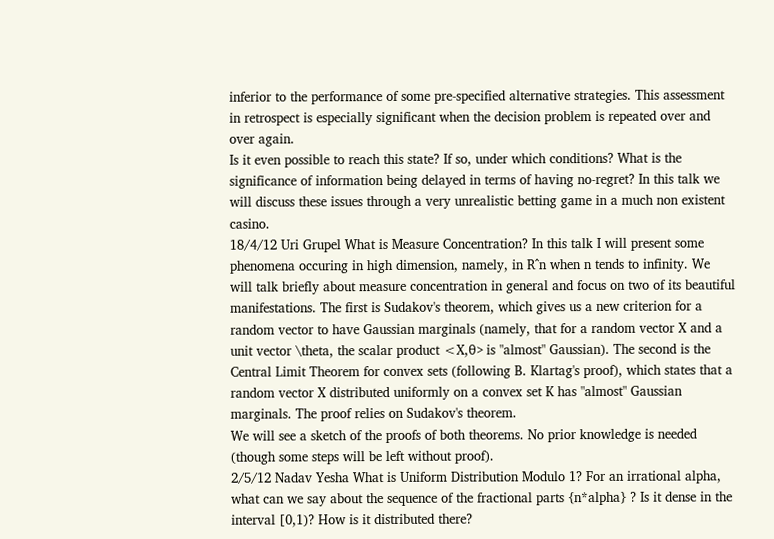inferior to the performance of some pre-specified alternative strategies. This assessment in retrospect is especially significant when the decision problem is repeated over and over again.
Is it even possible to reach this state? If so, under which conditions? What is the significance of information being delayed in terms of having no-regret? In this talk we will discuss these issues through a very unrealistic betting game in a much non existent casino.
18/4/12 Uri Grupel What is Measure Concentration? In this talk I will present some phenomena occuring in high dimension, namely, in R^n when n tends to infinity. We will talk briefly about measure concentration in general and focus on two of its beautiful manifestations. The first is Sudakov's theorem, which gives us a new criterion for a random vector to have Gaussian marginals (namely, that for a random vector X and a unit vector \theta, the scalar product <X,θ> is "almost" Gaussian). The second is the Central Limit Theorem for convex sets (following B. Klartag's proof), which states that a random vector X distributed uniformly on a convex set K has "almost" Gaussian marginals. The proof relies on Sudakov's theorem.
We will see a sketch of the proofs of both theorems. No prior knowledge is needed (though some steps will be left without proof).
2/5/12 Nadav Yesha What is Uniform Distribution Modulo 1? For an irrational alpha, what can we say about the sequence of the fractional parts {n*alpha} ? Is it dense in the interval [0,1)? How is it distributed there?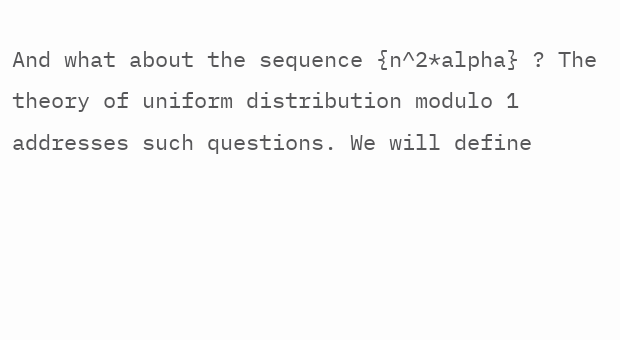And what about the sequence {n^2*alpha} ? The theory of uniform distribution modulo 1 addresses such questions. We will define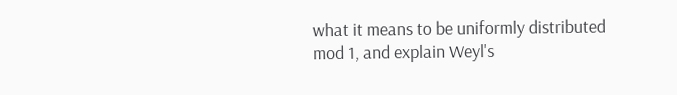what it means to be uniformly distributed mod 1, and explain Weyl's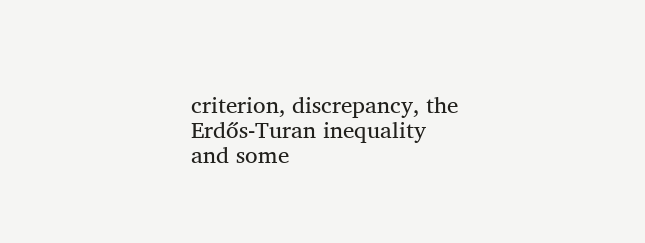criterion, discrepancy, the Erdős-Turan inequality and some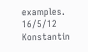examples.
16/5/12 Konstantin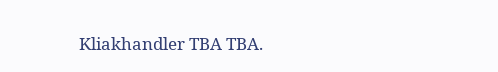Kliakhandler TBA TBA.